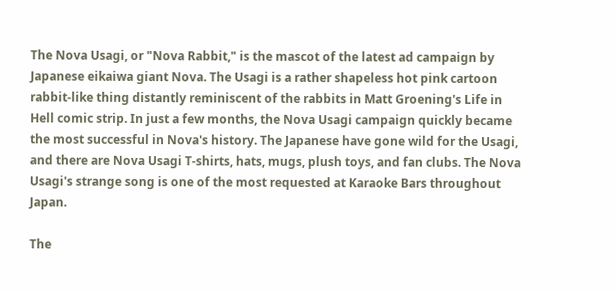The Nova Usagi, or "Nova Rabbit," is the mascot of the latest ad campaign by Japanese eikaiwa giant Nova. The Usagi is a rather shapeless hot pink cartoon rabbit-like thing distantly reminiscent of the rabbits in Matt Groening's Life in Hell comic strip. In just a few months, the Nova Usagi campaign quickly became the most successful in Nova's history. The Japanese have gone wild for the Usagi, and there are Nova Usagi T-shirts, hats, mugs, plush toys, and fan clubs. The Nova Usagi's strange song is one of the most requested at Karaoke Bars throughout Japan.

The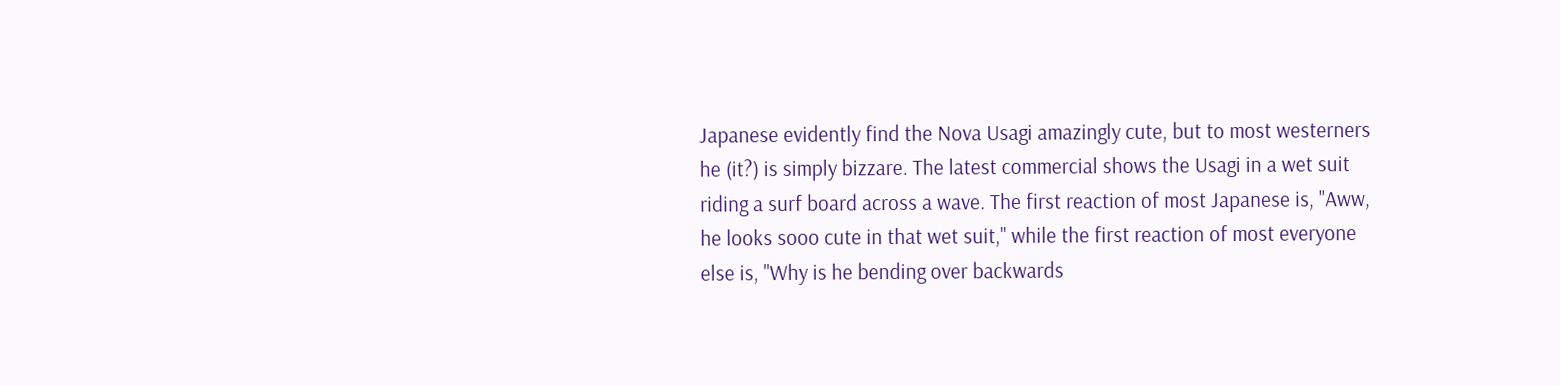Japanese evidently find the Nova Usagi amazingly cute, but to most westerners he (it?) is simply bizzare. The latest commercial shows the Usagi in a wet suit riding a surf board across a wave. The first reaction of most Japanese is, "Aww, he looks sooo cute in that wet suit," while the first reaction of most everyone else is, "Why is he bending over backwards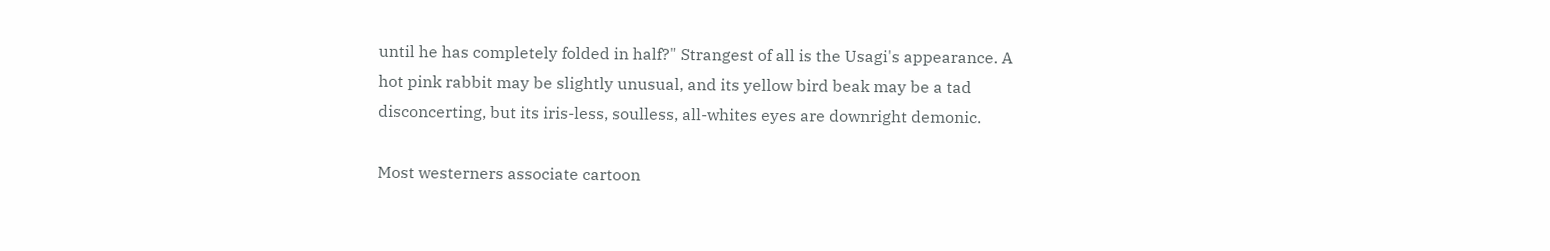until he has completely folded in half?" Strangest of all is the Usagi's appearance. A hot pink rabbit may be slightly unusual, and its yellow bird beak may be a tad disconcerting, but its iris-less, soulless, all-whites eyes are downright demonic.

Most westerners associate cartoon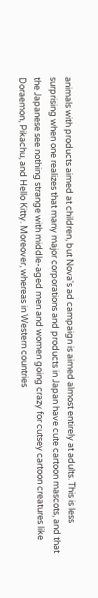animals with products aimed at children, but Nova's ad campaign is aimed almost entirely at adults. This is less surprising when one realizes that many major corporations and products in Japan have cute cartoon mascots, and that the Japanese see nothing strange with middle-aged men and women going crazy for cutsey cartoon creatures like Doraemon, Pikachu, and Hello Kitty. Moreover, whereas in Western countries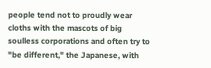people tend not to proudly wear cloths with the mascots of big soulless corporations and often try to "be different," the Japanese, with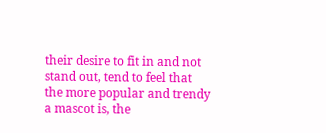their desire to fit in and not stand out, tend to feel that the more popular and trendy a mascot is, the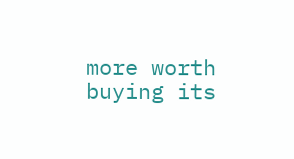more worth buying its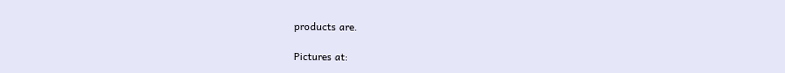products are.

Pictures at: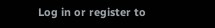Log in or register to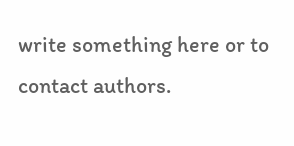write something here or to contact authors.